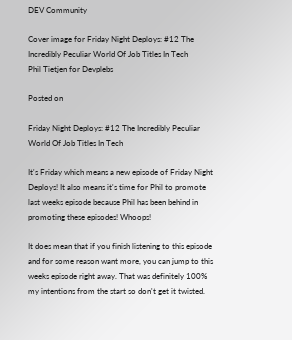DEV Community

Cover image for Friday Night Deploys: #12 The Incredibly Peculiar World Of Job Titles In Tech
Phil Tietjen for Devplebs

Posted on

Friday Night Deploys: #12 The Incredibly Peculiar World Of Job Titles In Tech

It's Friday which means a new episode of Friday Night Deploys! It also means it's time for Phil to promote last weeks episode because Phil has been behind in promoting these episodes! Whoops!

It does mean that if you finish listening to this episode and for some reason want more, you can jump to this weeks episode right away. That was definitely 100% my intentions from the start so don't get it twisted.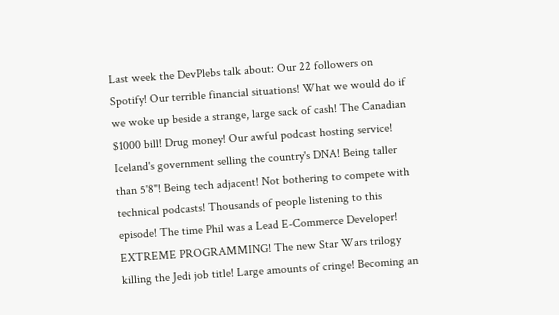Last week the DevPlebs talk about: Our 22 followers on Spotify! Our terrible financial situations! What we would do if we woke up beside a strange, large sack of cash! The Canadian $1000 bill! Drug money! Our awful podcast hosting service! Iceland's government selling the country's DNA! Being taller than 5'8"! Being tech adjacent! Not bothering to compete with technical podcasts! Thousands of people listening to this episode! The time Phil was a Lead E-Commerce Developer! EXTREME PROGRAMMING! The new Star Wars trilogy killing the Jedi job title! Large amounts of cringe! Becoming an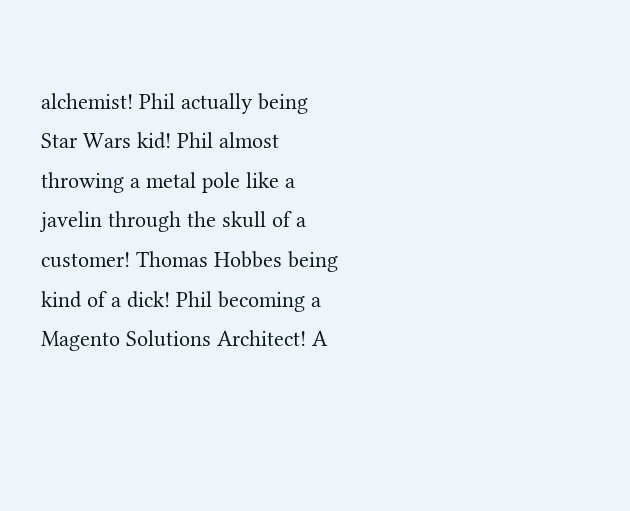alchemist! Phil actually being Star Wars kid! Phil almost throwing a metal pole like a javelin through the skull of a customer! Thomas Hobbes being kind of a dick! Phil becoming a Magento Solutions Architect! A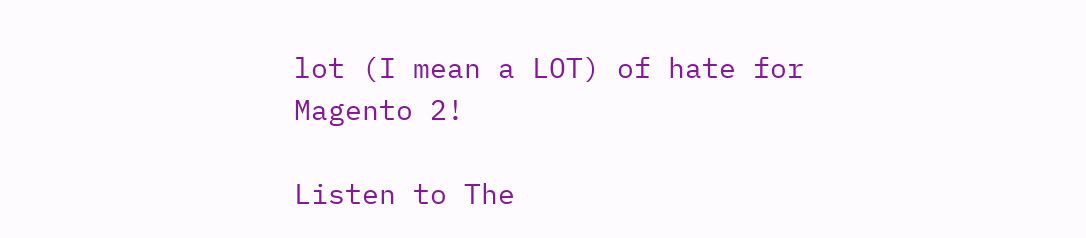lot (I mean a LOT) of hate for Magento 2!

Listen to The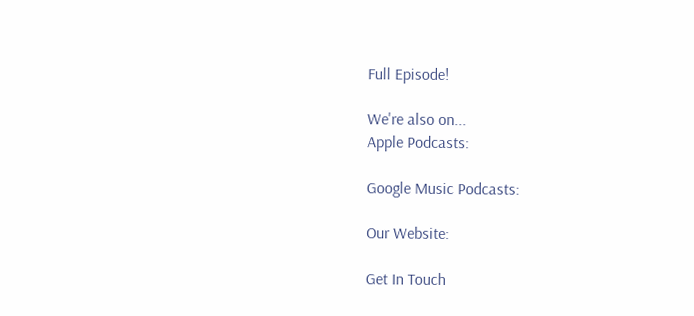Full Episode!

We're also on...
Apple Podcasts:

Google Music Podcasts:

Our Website:

Get In Touch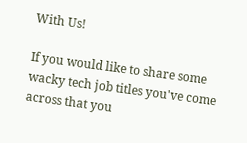With Us!

If you would like to share some wacky tech job titles you've come across that you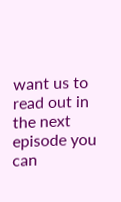want us to read out in the next episode you can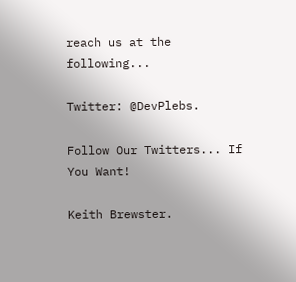reach us at the following...

Twitter: @DevPlebs.

Follow Our Twitters... If You Want!

Keith Brewster.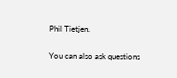Phil Tietjen.

You can also ask questions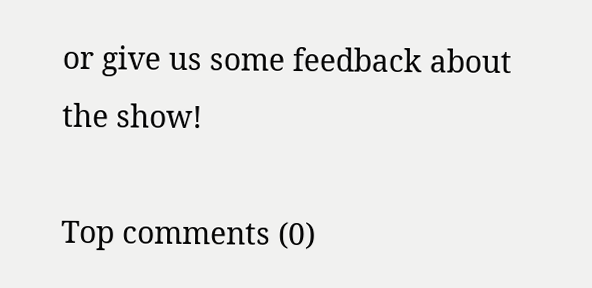or give us some feedback about the show!

Top comments (0)